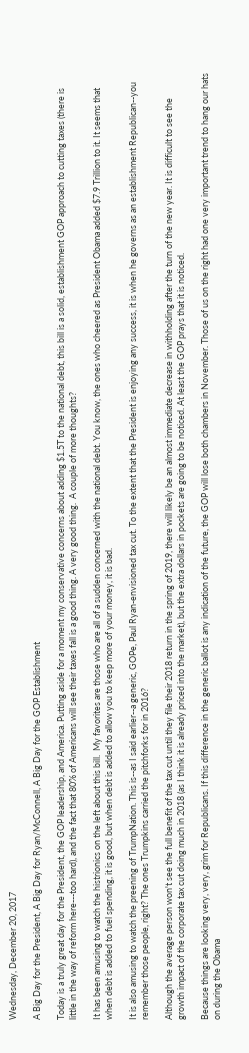Wednesday, December 20, 2017

A Big Day for the President, A Big Day for Ryan/McConnell, A Big Day for the GOP Establishment

Today is a truly great day for the President, the GOP leadership, and America. Putting aside for a moment my conservative concerns about adding $1.5T to the national debt, this bill is a solid, establishment GOP approach to cutting taxes (there is little in the way of reform here---too hard), and the fact that 80% of Americans will see their taxes fall is a good thing. A very good thing.  A couple of more thoughts?

It has been amusing to watch the histrionics on the left about this bill.  My favorites are those who are all of a sudden concerned with the national debt. You know, the ones who cheered as President Obama added $7.9 Trillion to it. It seems that when debt is added to fuel spending, it is good, but when debt is added to allow you to keep more of your money, it is bad.

It is also amusing to watch the preening of TrumpNation. This is--as I said earlier--a generic, GOPe, Paul Ryan-envisioned tax cut. To the extent that the President is enjoying any success, it is when he governs as an establishment Republican--you remember those people, right? The ones Trumpkins carried the pitchforks for in 2016?

Although the average person won't see the full benefit of the tax cut until they file their 2018 return in the spring of 2019, there will likely be an almost immediate decrease in withholding after the turn of the new year. It is difficult to see the growth impact of the corporate tax cut doing much in 2018 (as I think it is already priced into the market), but the extra dollars in pockets are going to be noticed. At least the GOP prays that it is noticed.

Because things are looking very, very, grim for Republicans. If this difference in the generic ballot is any indication of the future, the GOP will lose both chambers in November. Those of us on the right had one very important trend to hang our hats on during the Obama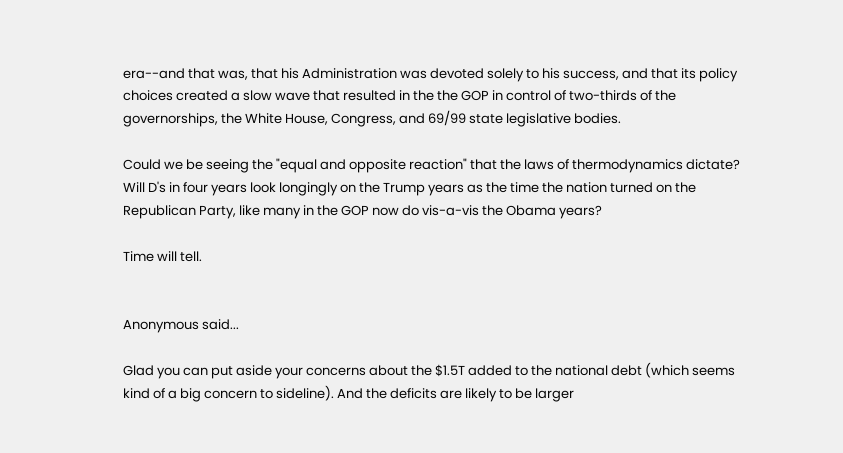era--and that was, that his Administration was devoted solely to his success, and that its policy choices created a slow wave that resulted in the the GOP in control of two-thirds of the governorships, the White House, Congress, and 69/99 state legislative bodies.

Could we be seeing the "equal and opposite reaction" that the laws of thermodynamics dictate? Will D's in four years look longingly on the Trump years as the time the nation turned on the Republican Party, like many in the GOP now do vis-a-vis the Obama years?

Time will tell.


Anonymous said...

Glad you can put aside your concerns about the $1.5T added to the national debt (which seems kind of a big concern to sideline). And the deficits are likely to be larger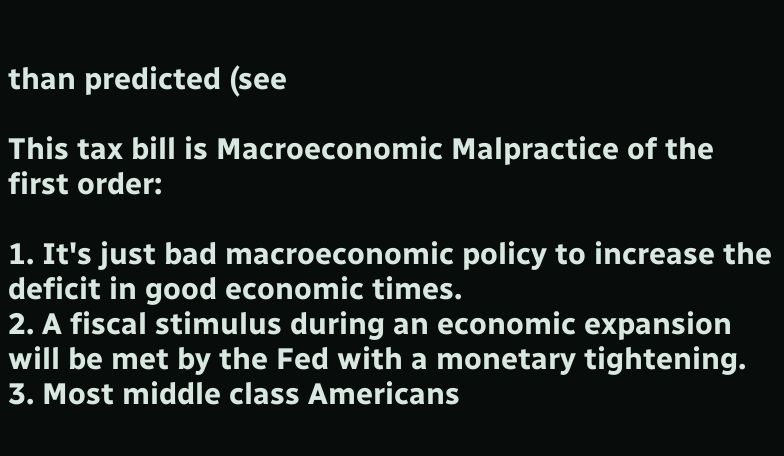than predicted (see

This tax bill is Macroeconomic Malpractice of the first order:

1. It's just bad macroeconomic policy to increase the deficit in good economic times.
2. A fiscal stimulus during an economic expansion will be met by the Fed with a monetary tightening.
3. Most middle class Americans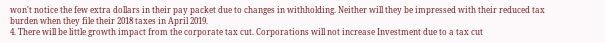won't notice the few extra dollars in their pay packet due to changes in withholding. Neither will they be impressed with their reduced tax burden when they file their 2018 taxes in April 2019.
4. There will be little growth impact from the corporate tax cut. Corporations will not increase Investment due to a tax cut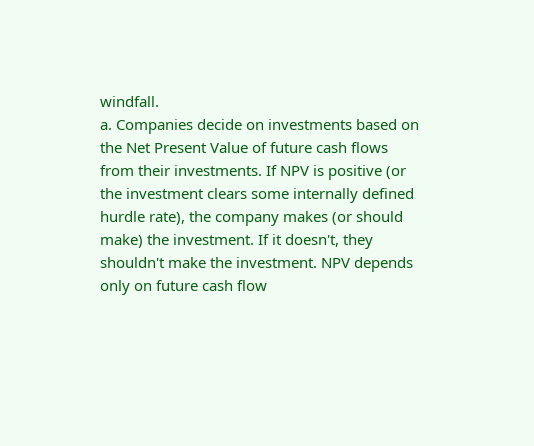windfall.
a. Companies decide on investments based on the Net Present Value of future cash flows from their investments. If NPV is positive (or the investment clears some internally defined hurdle rate), the company makes (or should make) the investment. If it doesn't, they shouldn't make the investment. NPV depends only on future cash flow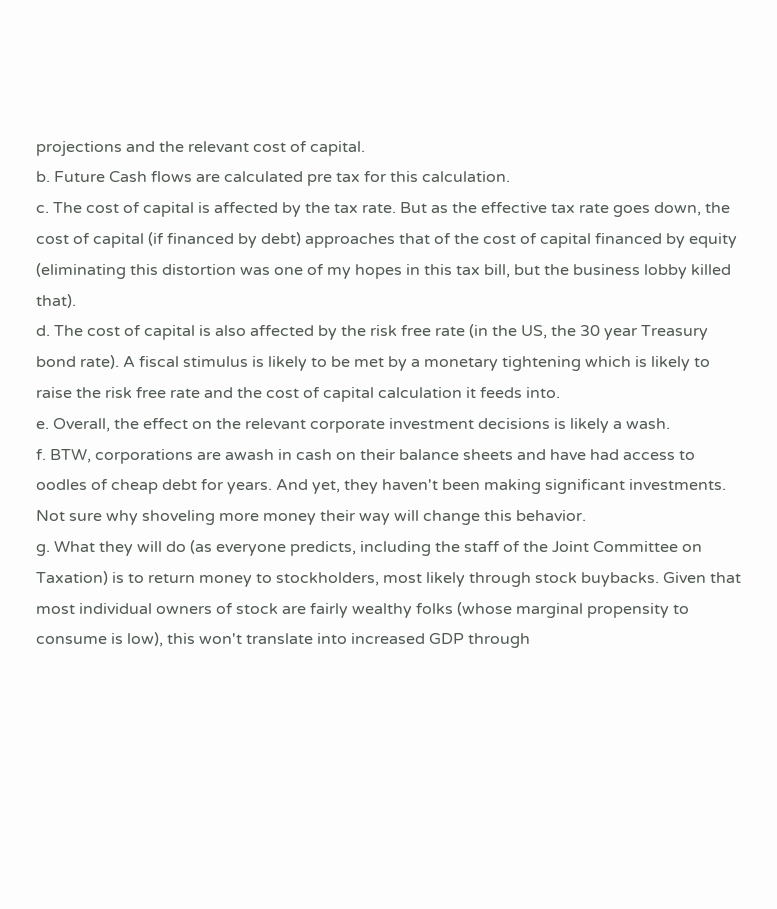projections and the relevant cost of capital.
b. Future Cash flows are calculated pre tax for this calculation.
c. The cost of capital is affected by the tax rate. But as the effective tax rate goes down, the cost of capital (if financed by debt) approaches that of the cost of capital financed by equity (eliminating this distortion was one of my hopes in this tax bill, but the business lobby killed that).
d. The cost of capital is also affected by the risk free rate (in the US, the 30 year Treasury bond rate). A fiscal stimulus is likely to be met by a monetary tightening which is likely to raise the risk free rate and the cost of capital calculation it feeds into.
e. Overall, the effect on the relevant corporate investment decisions is likely a wash.
f. BTW, corporations are awash in cash on their balance sheets and have had access to oodles of cheap debt for years. And yet, they haven't been making significant investments. Not sure why shoveling more money their way will change this behavior.
g. What they will do (as everyone predicts, including the staff of the Joint Committee on Taxation) is to return money to stockholders, most likely through stock buybacks. Given that most individual owners of stock are fairly wealthy folks (whose marginal propensity to consume is low), this won't translate into increased GDP through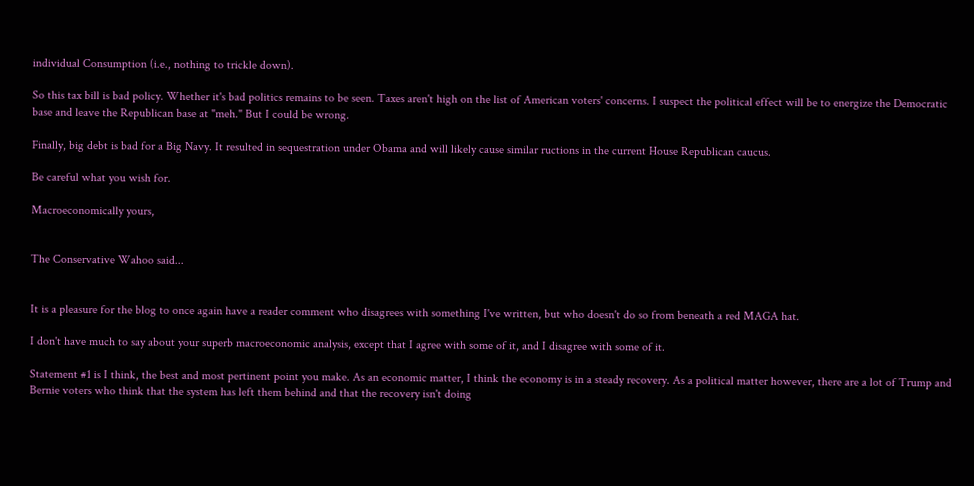individual Consumption (i.e., nothing to trickle down).

So this tax bill is bad policy. Whether it's bad politics remains to be seen. Taxes aren't high on the list of American voters' concerns. I suspect the political effect will be to energize the Democratic base and leave the Republican base at "meh." But I could be wrong.

Finally, big debt is bad for a Big Navy. It resulted in sequestration under Obama and will likely cause similar ructions in the current House Republican caucus.

Be careful what you wish for.

Macroeconomically yours,


The Conservative Wahoo said...


It is a pleasure for the blog to once again have a reader comment who disagrees with something I've written, but who doesn't do so from beneath a red MAGA hat.

I don't have much to say about your superb macroeconomic analysis, except that I agree with some of it, and I disagree with some of it.

Statement #1 is I think, the best and most pertinent point you make. As an economic matter, I think the economy is in a steady recovery. As a political matter however, there are a lot of Trump and Bernie voters who think that the system has left them behind and that the recovery isn't doing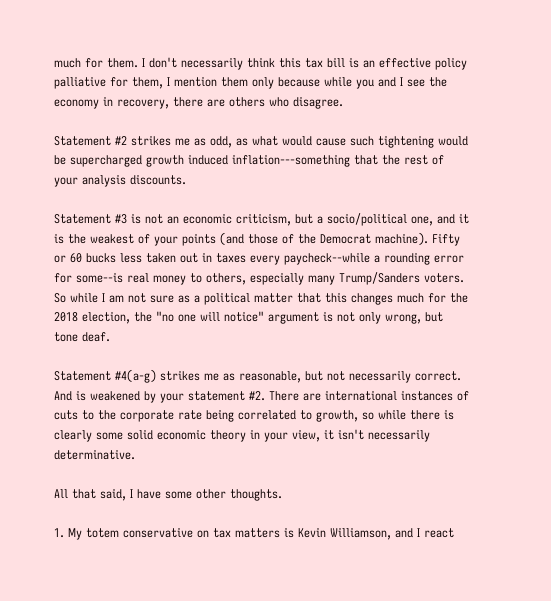much for them. I don't necessarily think this tax bill is an effective policy palliative for them, I mention them only because while you and I see the economy in recovery, there are others who disagree.

Statement #2 strikes me as odd, as what would cause such tightening would be supercharged growth induced inflation---something that the rest of your analysis discounts.

Statement #3 is not an economic criticism, but a socio/political one, and it is the weakest of your points (and those of the Democrat machine). Fifty or 60 bucks less taken out in taxes every paycheck--while a rounding error for some--is real money to others, especially many Trump/Sanders voters. So while I am not sure as a political matter that this changes much for the 2018 election, the "no one will notice" argument is not only wrong, but tone deaf.

Statement #4(a-g) strikes me as reasonable, but not necessarily correct. And is weakened by your statement #2. There are international instances of cuts to the corporate rate being correlated to growth, so while there is clearly some solid economic theory in your view, it isn't necessarily determinative.

All that said, I have some other thoughts.

1. My totem conservative on tax matters is Kevin Williamson, and I react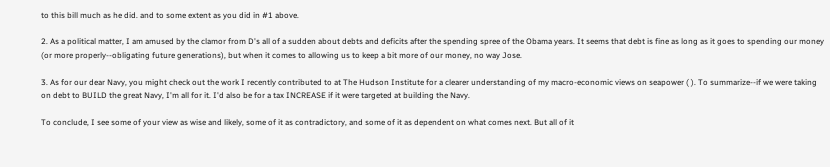to this bill much as he did. and to some extent as you did in #1 above.

2. As a political matter, I am amused by the clamor from D's all of a sudden about debts and deficits after the spending spree of the Obama years. It seems that debt is fine as long as it goes to spending our money (or more properly--obligating future generations), but when it comes to allowing us to keep a bit more of our money, no way Jose.

3. As for our dear Navy, you might check out the work I recently contributed to at The Hudson Institute for a clearer understanding of my macro-economic views on seapower ( ). To summarize--if we were taking on debt to BUILD the great Navy, I'm all for it. I'd also be for a tax INCREASE if it were targeted at building the Navy.

To conclude, I see some of your view as wise and likely, some of it as contradictory, and some of it as dependent on what comes next. But all of it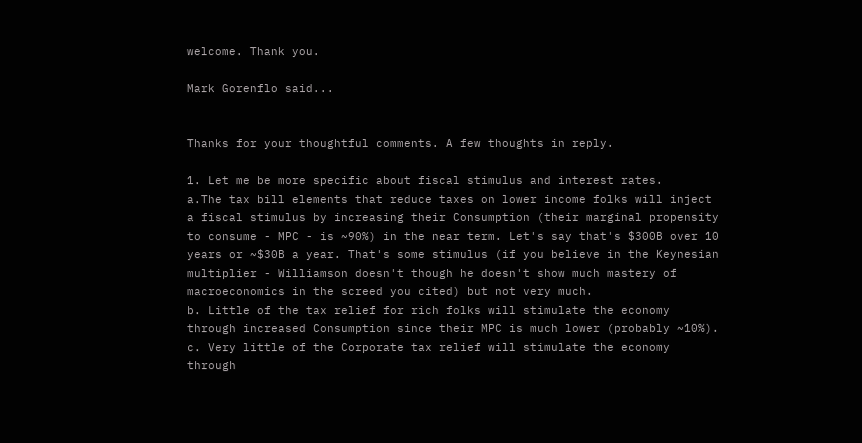welcome. Thank you.

Mark Gorenflo said...


Thanks for your thoughtful comments. A few thoughts in reply.

1. Let me be more specific about fiscal stimulus and interest rates.
a.The tax bill elements that reduce taxes on lower income folks will inject a fiscal stimulus by increasing their Consumption (their marginal propensity to consume - MPC - is ~90%) in the near term. Let's say that's $300B over 10 years or ~$30B a year. That's some stimulus (if you believe in the Keynesian multiplier - Williamson doesn't though he doesn't show much mastery of macroeconomics in the screed you cited) but not very much.
b. Little of the tax relief for rich folks will stimulate the economy through increased Consumption since their MPC is much lower (probably ~10%).
c. Very little of the Corporate tax relief will stimulate the economy through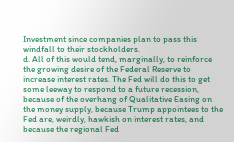Investment since companies plan to pass this windfall to their stockholders.
d. All of this would tend, marginally, to reinforce the growing desire of the Federal Reserve to increase interest rates. The Fed will do this to get some leeway to respond to a future recession, because of the overhang of Qualitative Easing on the money supply, because Trump appointees to the Fed are, weirdly, hawkish on interest rates, and because the regional Fed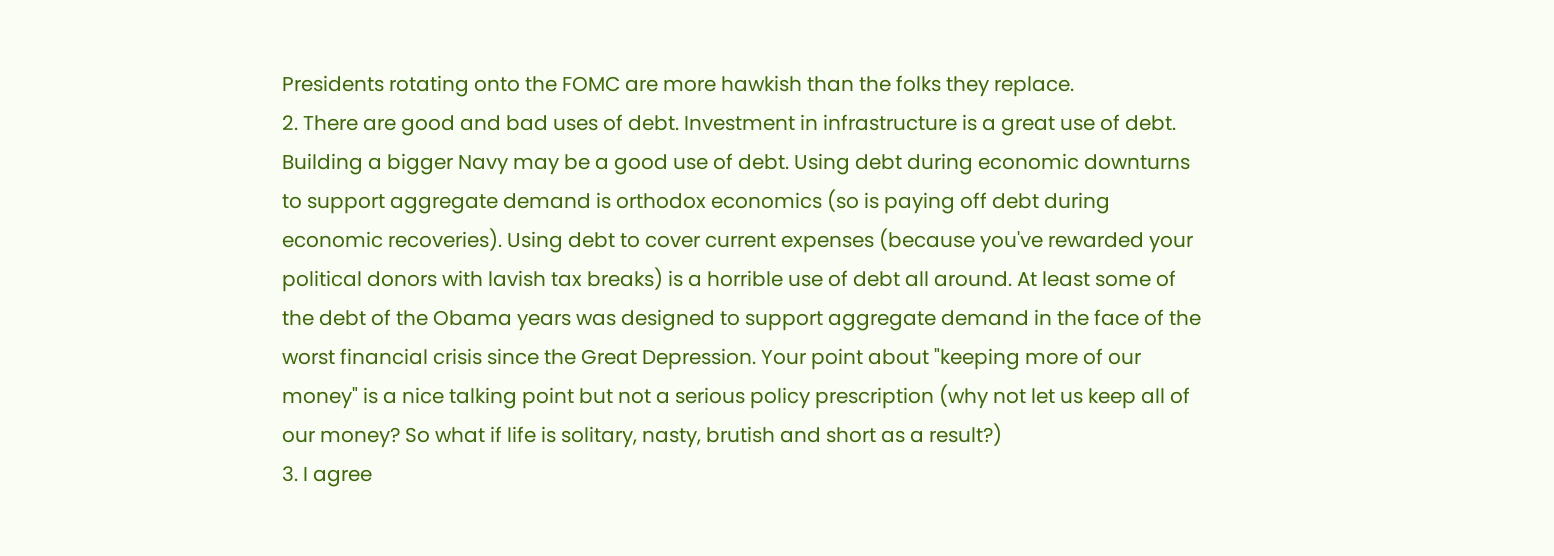Presidents rotating onto the FOMC are more hawkish than the folks they replace.
2. There are good and bad uses of debt. Investment in infrastructure is a great use of debt. Building a bigger Navy may be a good use of debt. Using debt during economic downturns to support aggregate demand is orthodox economics (so is paying off debt during economic recoveries). Using debt to cover current expenses (because you've rewarded your political donors with lavish tax breaks) is a horrible use of debt all around. At least some of the debt of the Obama years was designed to support aggregate demand in the face of the worst financial crisis since the Great Depression. Your point about "keeping more of our money" is a nice talking point but not a serious policy prescription (why not let us keep all of our money? So what if life is solitary, nasty, brutish and short as a result?)
3. I agree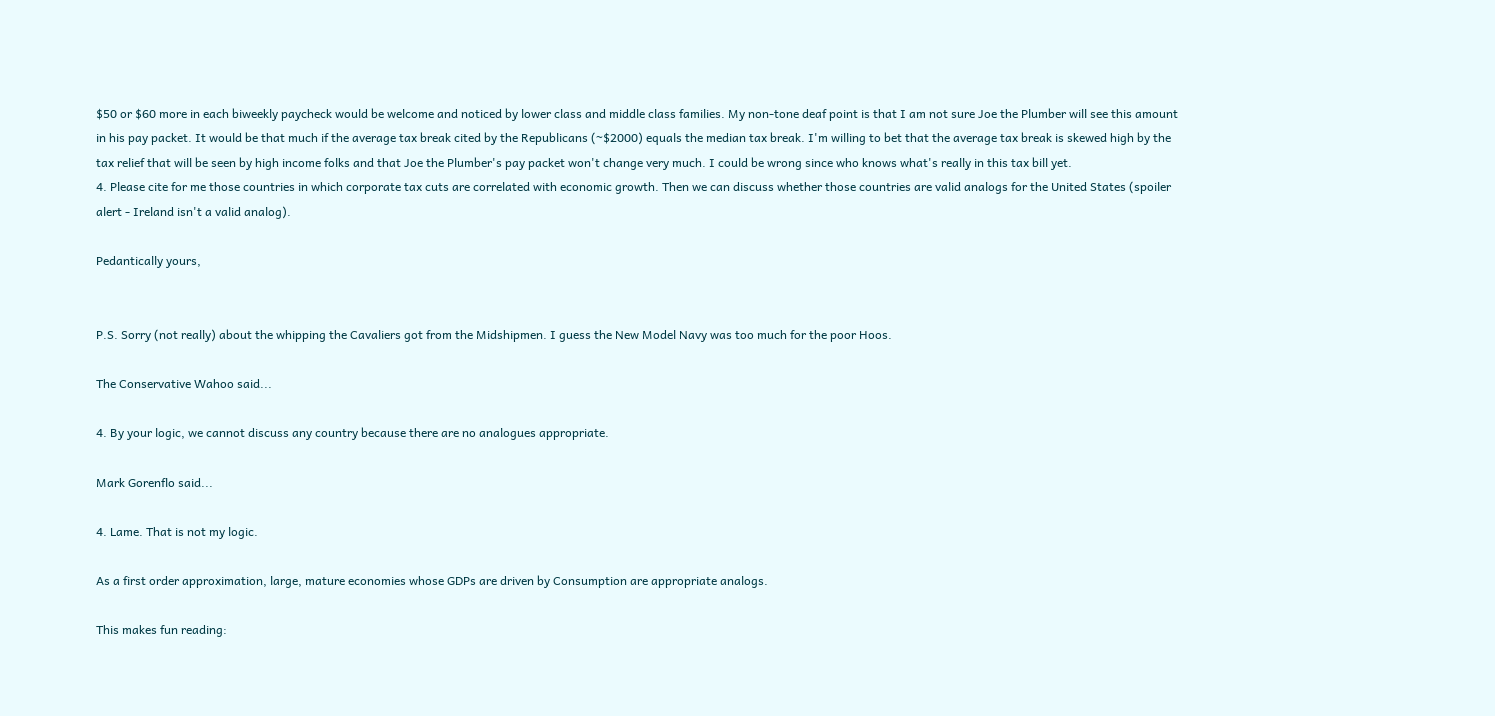$50 or $60 more in each biweekly paycheck would be welcome and noticed by lower class and middle class families. My non-tone deaf point is that I am not sure Joe the Plumber will see this amount in his pay packet. It would be that much if the average tax break cited by the Republicans (~$2000) equals the median tax break. I'm willing to bet that the average tax break is skewed high by the tax relief that will be seen by high income folks and that Joe the Plumber's pay packet won't change very much. I could be wrong since who knows what's really in this tax bill yet.
4. Please cite for me those countries in which corporate tax cuts are correlated with economic growth. Then we can discuss whether those countries are valid analogs for the United States (spoiler alert - Ireland isn't a valid analog).

Pedantically yours,


P.S. Sorry (not really) about the whipping the Cavaliers got from the Midshipmen. I guess the New Model Navy was too much for the poor Hoos.

The Conservative Wahoo said...

4. By your logic, we cannot discuss any country because there are no analogues appropriate.

Mark Gorenflo said...

4. Lame. That is not my logic.

As a first order approximation, large, mature economies whose GDPs are driven by Consumption are appropriate analogs.

This makes fun reading: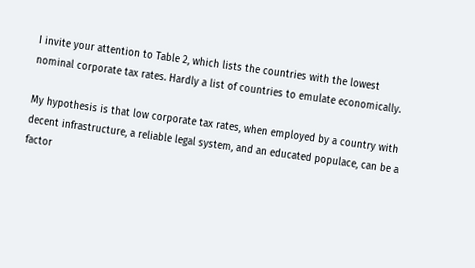I invite your attention to Table 2, which lists the countries with the lowest nominal corporate tax rates. Hardly a list of countries to emulate economically.

My hypothesis is that low corporate tax rates, when employed by a country with decent infrastructure, a reliable legal system, and an educated populace, can be a factor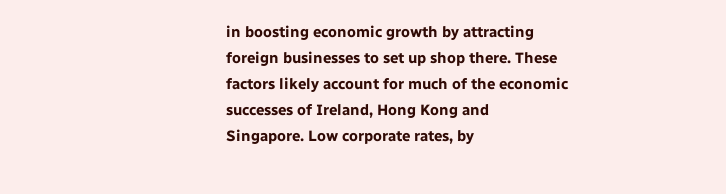in boosting economic growth by attracting foreign businesses to set up shop there. These factors likely account for much of the economic successes of Ireland, Hong Kong and Singapore. Low corporate rates, by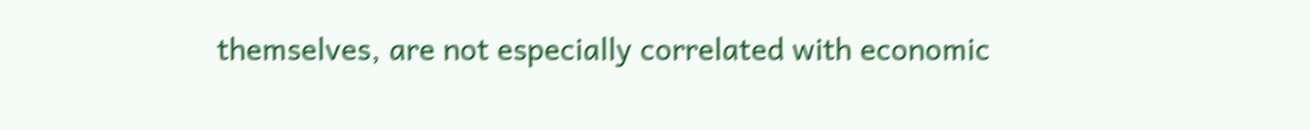themselves, are not especially correlated with economic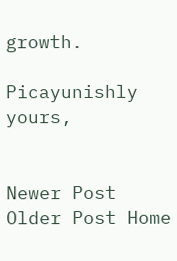growth.

Picayunishly yours,


Newer Post Older Post Home